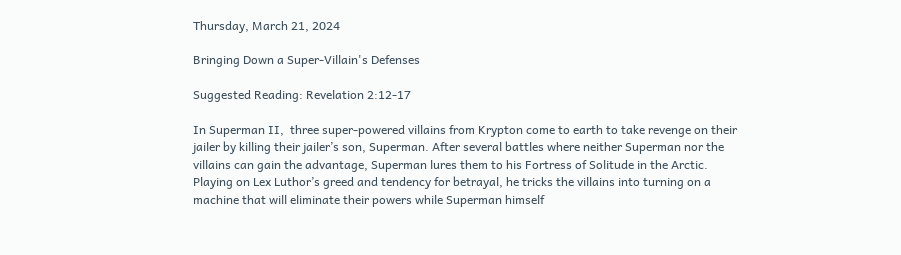Thursday, March 21, 2024

Bringing Down a Super-Villain's Defenses

Suggested Reading: Revelation 2:12-17

In Superman II,  three super-powered villains from Krypton come to earth to take revenge on their jailer by killing their jailer’s son, Superman. After several battles where neither Superman nor the villains can gain the advantage, Superman lures them to his Fortress of Solitude in the Arctic. Playing on Lex Luthor’s greed and tendency for betrayal, he tricks the villains into turning on a machine that will eliminate their powers while Superman himself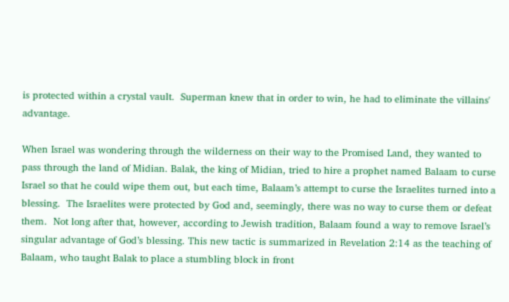is protected within a crystal vault.  Superman knew that in order to win, he had to eliminate the villains' advantage.

When Israel was wondering through the wilderness on their way to the Promised Land, they wanted to pass through the land of Midian. Balak, the king of Midian, tried to hire a prophet named Balaam to curse Israel so that he could wipe them out, but each time, Balaam’s attempt to curse the Israelites turned into a blessing.  The Israelites were protected by God and, seemingly, there was no way to curse them or defeat them.  Not long after that, however, according to Jewish tradition, Balaam found a way to remove Israel’s singular advantage of God’s blessing. This new tactic is summarized in Revelation 2:14 as the teaching of Balaam, who taught Balak to place a stumbling block in front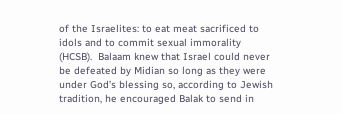of the Israelites: to eat meat sacrificed to idols and to commit sexual immorality (HCSB).  Balaam knew that Israel could never be defeated by Midian so long as they were under God’s blessing so, according to Jewish tradition, he encouraged Balak to send in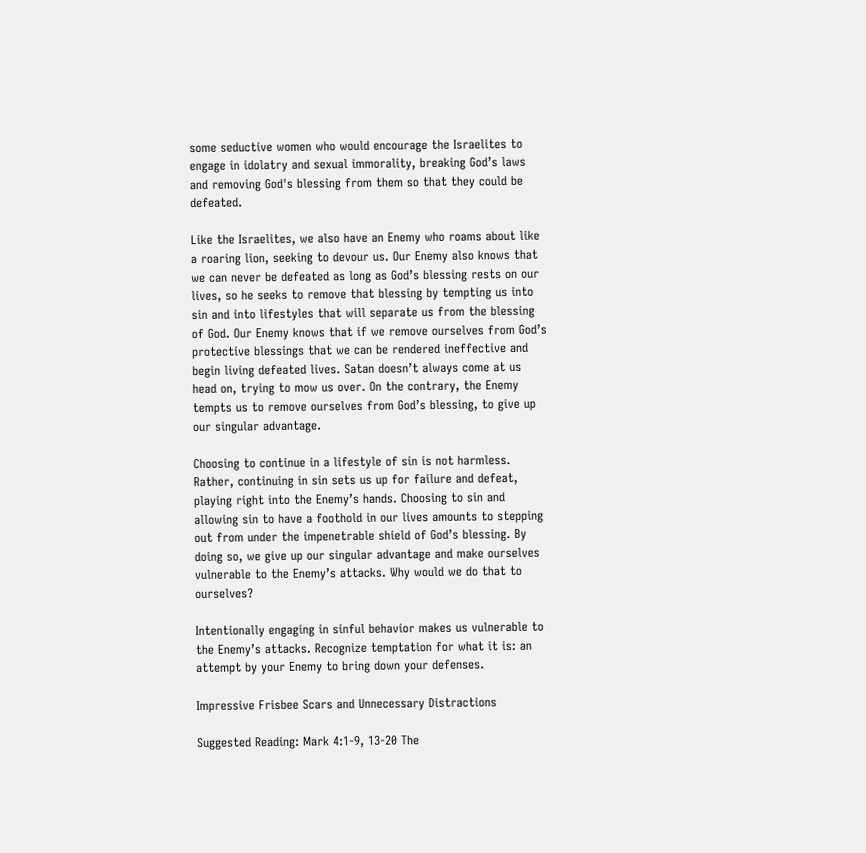some seductive women who would encourage the Israelites to engage in idolatry and sexual immorality, breaking God’s laws and removing God's blessing from them so that they could be defeated.

Like the Israelites, we also have an Enemy who roams about like a roaring lion, seeking to devour us. Our Enemy also knows that we can never be defeated as long as God’s blessing rests on our lives, so he seeks to remove that blessing by tempting us into sin and into lifestyles that will separate us from the blessing of God. Our Enemy knows that if we remove ourselves from God’s protective blessings that we can be rendered ineffective and begin living defeated lives. Satan doesn’t always come at us head on, trying to mow us over. On the contrary, the Enemy tempts us to remove ourselves from God’s blessing, to give up our singular advantage.

Choosing to continue in a lifestyle of sin is not harmless. Rather, continuing in sin sets us up for failure and defeat, playing right into the Enemy’s hands. Choosing to sin and allowing sin to have a foothold in our lives amounts to stepping out from under the impenetrable shield of God’s blessing. By doing so, we give up our singular advantage and make ourselves vulnerable to the Enemy’s attacks. Why would we do that to ourselves?

Intentionally engaging in sinful behavior makes us vulnerable to the Enemy’s attacks. Recognize temptation for what it is: an attempt by your Enemy to bring down your defenses.

Impressive Frisbee Scars and Unnecessary Distractions

Suggested Reading: Mark 4:1-9, 13-20 The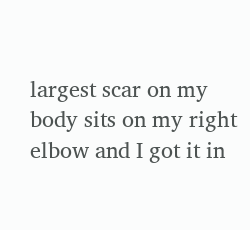largest scar on my body sits on my right elbow and I got it in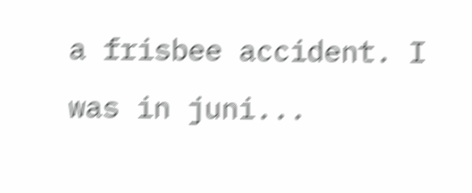a frisbee accident. I was in juni...